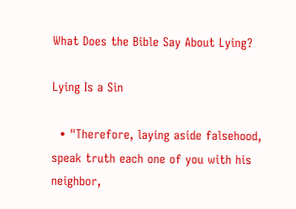What Does the Bible Say About Lying?

Lying Is a Sin

  • "Therefore, laying aside falsehood, speak truth each one of you with his neighbor,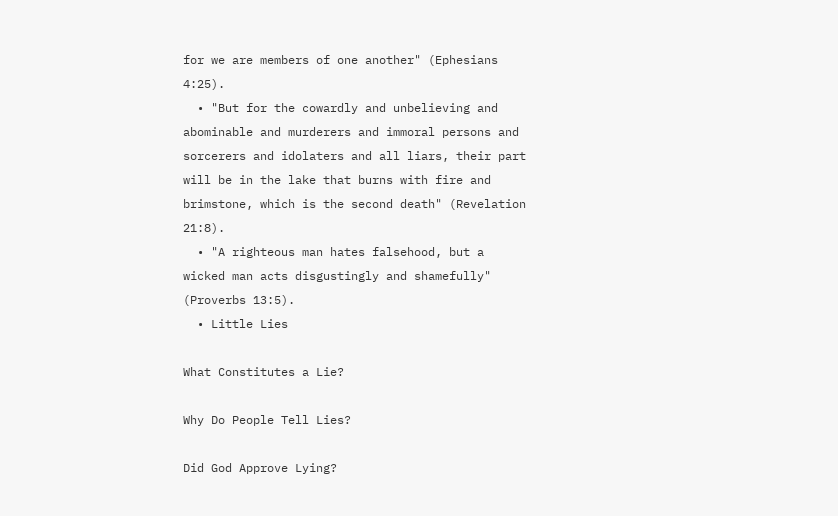for we are members of one another" (Ephesians 4:25).
  • "But for the cowardly and unbelieving and abominable and murderers and immoral persons and sorcerers and idolaters and all liars, their part will be in the lake that burns with fire and brimstone, which is the second death" (Revelation 21:8).
  • "A righteous man hates falsehood, but a wicked man acts disgustingly and shamefully" (Proverbs 13:5).
  • Little Lies

What Constitutes a Lie?

Why Do People Tell Lies?

Did God Approve Lying?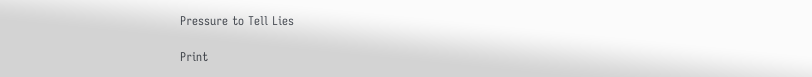Pressure to Tell Lies

Print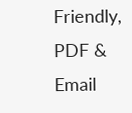Friendly, PDF & Email